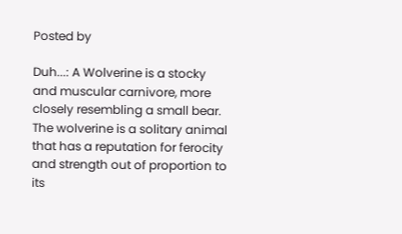Posted by

Duh...: A Wolverine is a stocky and muscular carnivore, more closely resembling a small bear. The wolverine is a solitary animal that has a reputation for ferocity and strength out of proportion to its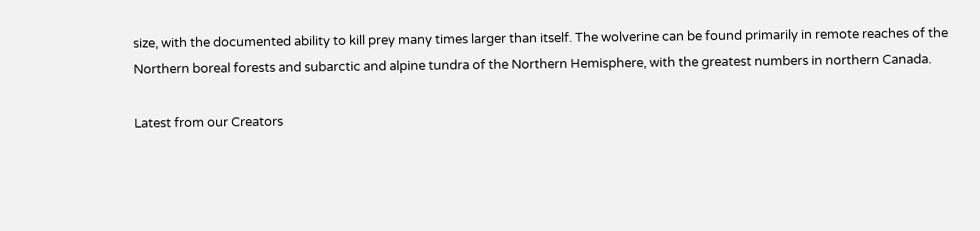size, with the documented ability to kill prey many times larger than itself. The wolverine can be found primarily in remote reaches of the Northern boreal forests and subarctic and alpine tundra of the Northern Hemisphere, with the greatest numbers in northern Canada.

Latest from our Creators